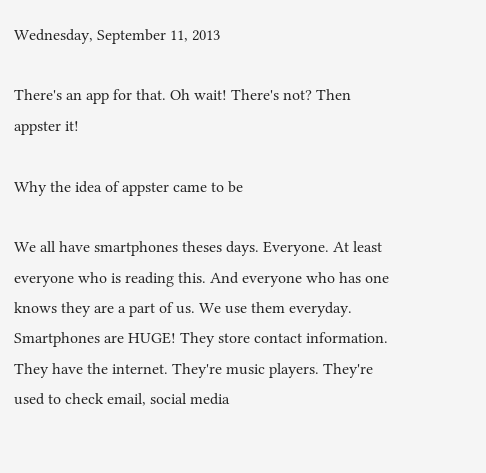Wednesday, September 11, 2013

There's an app for that. Oh wait! There's not? Then appster it!

Why the idea of appster came to be

We all have smartphones theses days. Everyone. At least everyone who is reading this. And everyone who has one knows they are a part of us. We use them everyday. Smartphones are HUGE! They store contact information. They have the internet. They're music players. They're used to check email, social media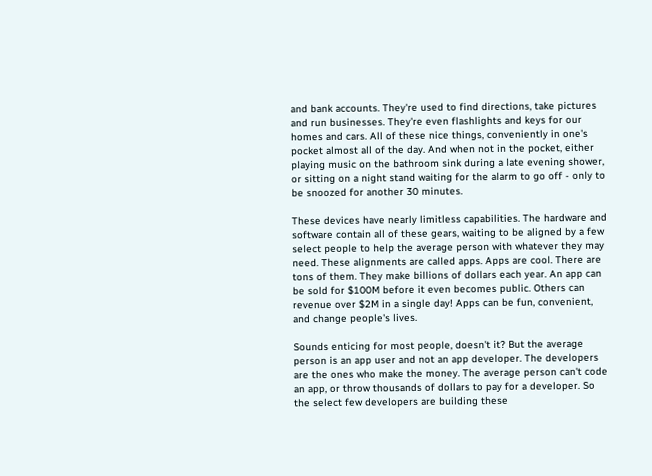and bank accounts. They're used to find directions, take pictures and run businesses. They're even flashlights and keys for our homes and cars. All of these nice things, conveniently in one's pocket almost all of the day. And when not in the pocket, either playing music on the bathroom sink during a late evening shower, or sitting on a night stand waiting for the alarm to go off - only to be snoozed for another 30 minutes.

These devices have nearly limitless capabilities. The hardware and software contain all of these gears, waiting to be aligned by a few select people to help the average person with whatever they may need. These alignments are called apps. Apps are cool. There are tons of them. They make billions of dollars each year. An app can be sold for $100M before it even becomes public. Others can revenue over $2M in a single day! Apps can be fun, convenient, and change people's lives.

Sounds enticing for most people, doesn't it? But the average person is an app user and not an app developer. The developers are the ones who make the money. The average person can't code an app, or throw thousands of dollars to pay for a developer. So the select few developers are building these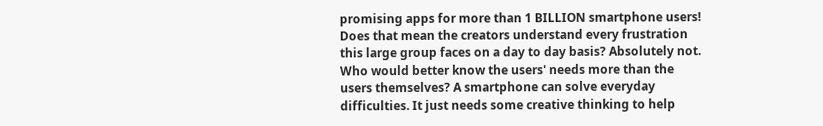promising apps for more than 1 BILLION smartphone users! Does that mean the creators understand every frustration this large group faces on a day to day basis? Absolutely not. Who would better know the users' needs more than the users themselves? A smartphone can solve everyday difficulties. It just needs some creative thinking to help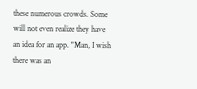these numerous crowds. Some will not even realize they have an idea for an app. "Man, I wish there was an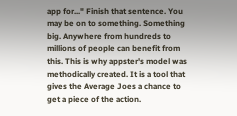app for..." Finish that sentence. You may be on to something. Something big. Anywhere from hundreds to millions of people can benefit from this. This is why appster's model was methodically created. It is a tool that gives the Average Joes a chance to get a piece of the action.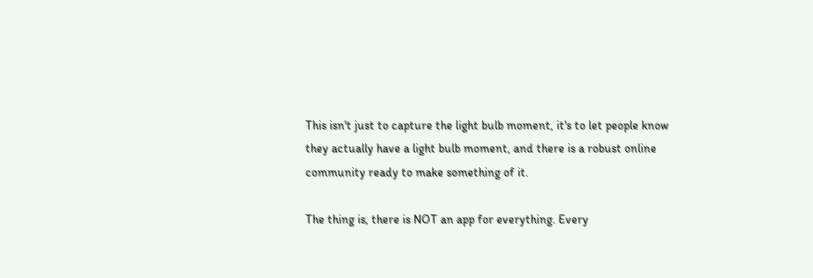This isn't just to capture the light bulb moment, it's to let people know they actually have a light bulb moment, and there is a robust online community ready to make something of it.

The thing is, there is NOT an app for everything. Every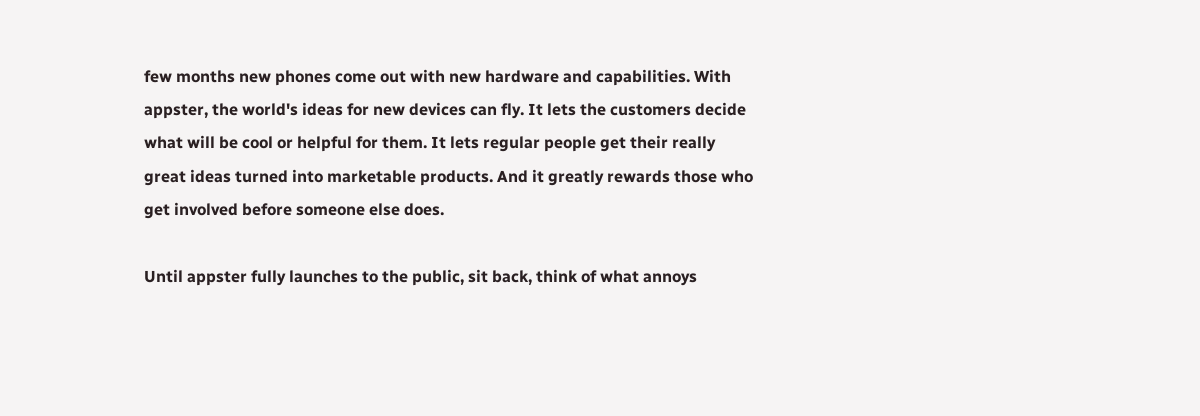few months new phones come out with new hardware and capabilities. With appster, the world's ideas for new devices can fly. It lets the customers decide what will be cool or helpful for them. It lets regular people get their really great ideas turned into marketable products. And it greatly rewards those who get involved before someone else does.

Until appster fully launches to the public, sit back, think of what annoys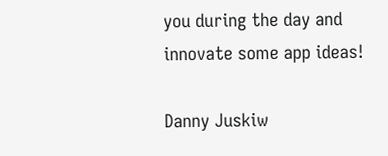you during the day and innovate some app ideas!

Danny Juskiw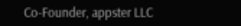Co-Founder, appster LLC